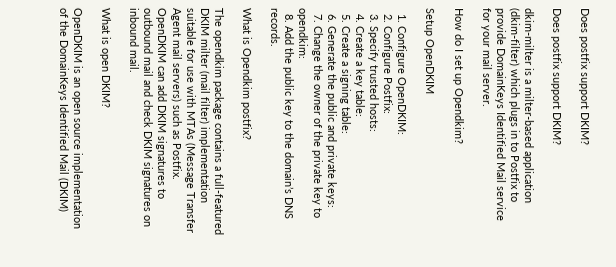Does postfix support DKIM?

Does postfix support DKIM?

dkim-milter is a milter-based application (dkim-filter) which plugs in to Postfix to provide DomainKeys Identified Mail service for your mail server.

How do I set up Opendkim?

Setup OpenDKIM

  1. Configure OpenDKIM:
  2. Configure Postfix:
  3. Specify trusted hosts:
  4. Create a key table:
  5. Create a signing table:
  6. Generate the public and private keys:
  7. Change the owner of the private key to opendkim:
  8. Add the public key to the domain’s DNS records.

What is Opendkim postfix?

The opendkim package contains a full-featured DKIM milter (mail filter) implementation suitable for use with MTAs (Message Transfer Agent mail servers) such as Postfix. OpenDKIM can add DKIM signatures to outbound mail and check DKIM signatures on inbound mail.

What is open DKIM?

OpenDKIM is an open source implementation of the DomainKeys Identified Mail (DKIM)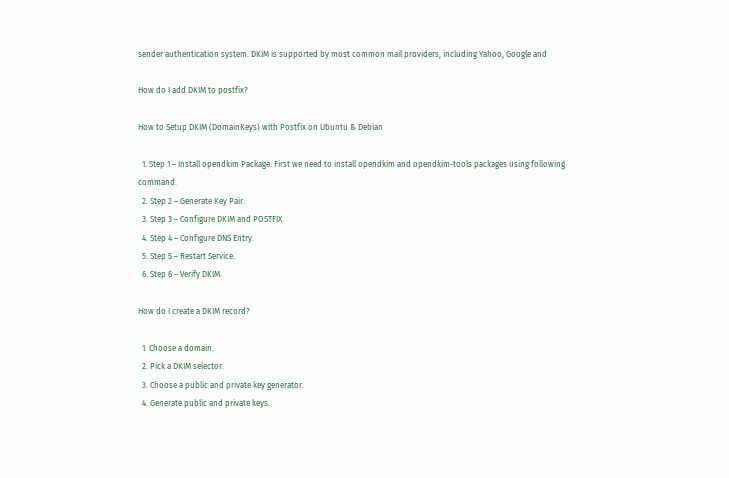sender authentication system. DKIM is supported by most common mail providers, including Yahoo, Google and

How do I add DKIM to postfix?

How to Setup DKIM (DomainKeys) with Postfix on Ubuntu & Debian

  1. Step 1 – Install opendkim Package. First we need to install opendkim and opendkim-tools packages using following command.
  2. Step 2 – Generate Key Pair.
  3. Step 3 – Configure DKIM and POSTFIX.
  4. Step 4 – Configure DNS Entry.
  5. Step 5 – Restart Service.
  6. Step 6 – Verify DKIM.

How do I create a DKIM record?

  1. Choose a domain.
  2. Pick a DKIM selector.
  3. Choose a public and private key generator.
  4. Generate public and private keys.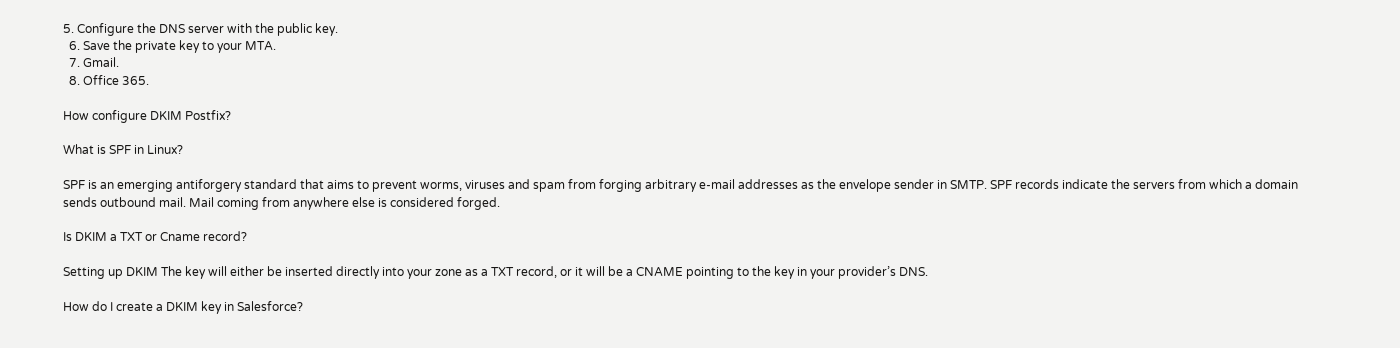5. Configure the DNS server with the public key.
  6. Save the private key to your MTA.
  7. Gmail.
  8. Office 365.

How configure DKIM Postfix?

What is SPF in Linux?

SPF is an emerging antiforgery standard that aims to prevent worms, viruses and spam from forging arbitrary e-mail addresses as the envelope sender in SMTP. SPF records indicate the servers from which a domain sends outbound mail. Mail coming from anywhere else is considered forged.

Is DKIM a TXT or Cname record?

Setting up DKIM The key will either be inserted directly into your zone as a TXT record, or it will be a CNAME pointing to the key in your provider’s DNS.

How do I create a DKIM key in Salesforce?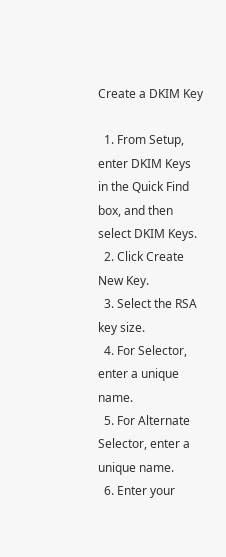Create a DKIM Key

  1. From Setup, enter DKIM Keys in the Quick Find box, and then select DKIM Keys.
  2. Click Create New Key.
  3. Select the RSA key size.
  4. For Selector, enter a unique name.
  5. For Alternate Selector, enter a unique name.
  6. Enter your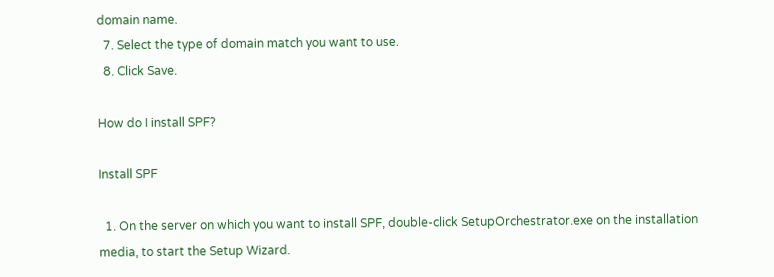domain name.
  7. Select the type of domain match you want to use.
  8. Click Save.

How do I install SPF?

Install SPF

  1. On the server on which you want to install SPF, double-click SetupOrchestrator.exe on the installation media, to start the Setup Wizard.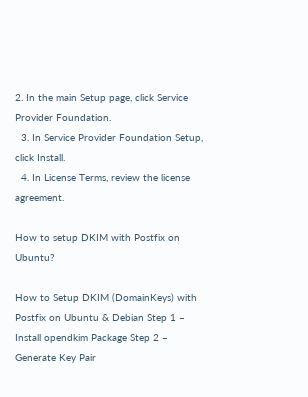2. In the main Setup page, click Service Provider Foundation.
  3. In Service Provider Foundation Setup, click Install.
  4. In License Terms, review the license agreement.

How to setup DKIM with Postfix on Ubuntu?

How to Setup DKIM (DomainKeys) with Postfix on Ubuntu & Debian Step 1 – Install opendkim Package Step 2 – Generate Key Pair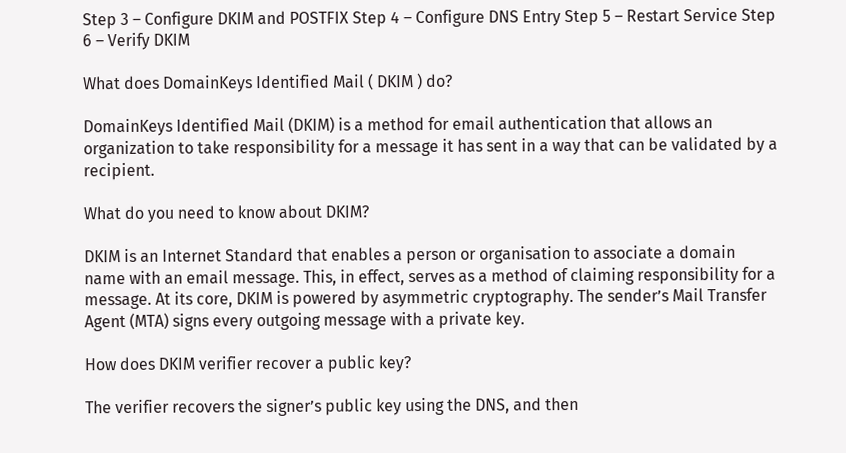Step 3 – Configure DKIM and POSTFIX Step 4 – Configure DNS Entry Step 5 – Restart Service Step 6 – Verify DKIM

What does DomainKeys Identified Mail ( DKIM ) do?

DomainKeys Identified Mail (DKIM) is a method for email authentication that allows an organization to take responsibility for a message it has sent in a way that can be validated by a recipient.

What do you need to know about DKIM?

DKIM is an Internet Standard that enables a person or organisation to associate a domain name with an email message. This, in effect, serves as a method of claiming responsibility for a message. At its core, DKIM is powered by asymmetric cryptography. The sender’s Mail Transfer Agent (MTA) signs every outgoing message with a private key.

How does DKIM verifier recover a public key?

The verifier recovers the signer’s public key using the DNS, and then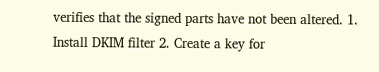verifies that the signed parts have not been altered. 1. Install DKIM filter 2. Create a key for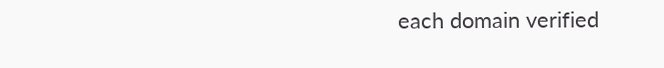each domain verified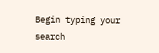Begin typing your search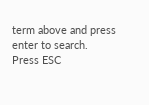term above and press enter to search. Press ESC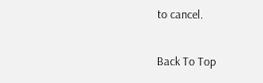to cancel.

Back To Top